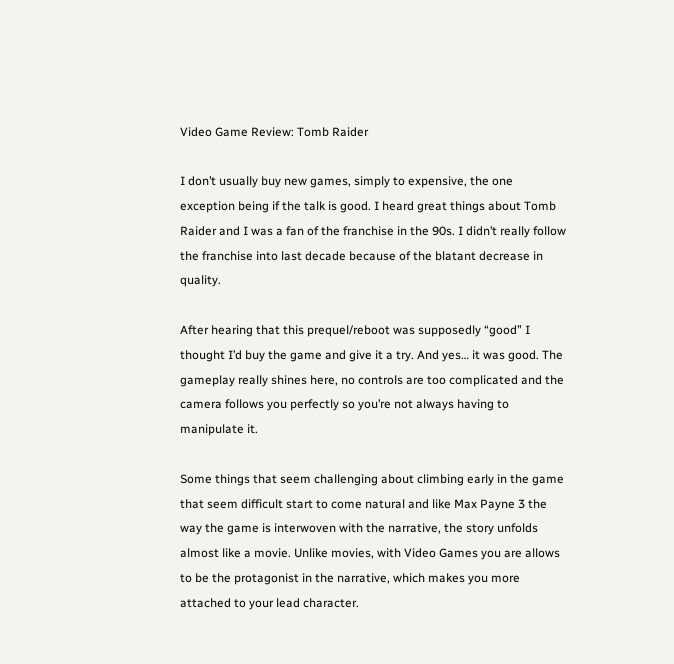Video Game Review: Tomb Raider

I don’t usually buy new games, simply to expensive, the one exception being if the talk is good. I heard great things about Tomb Raider and I was a fan of the franchise in the 90s. I didn’t really follow the franchise into last decade because of the blatant decrease in quality.

After hearing that this prequel/reboot was supposedly “good” I thought I’d buy the game and give it a try. And yes… it was good. The gameplay really shines here, no controls are too complicated and the camera follows you perfectly so you’re not always having to manipulate it.

Some things that seem challenging about climbing early in the game that seem difficult start to come natural and like Max Payne 3 the way the game is interwoven with the narrative, the story unfolds almost like a movie. Unlike movies, with Video Games you are allows to be the protagonist in the narrative, which makes you more attached to your lead character.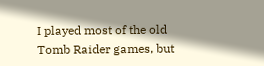I played most of the old Tomb Raider games, but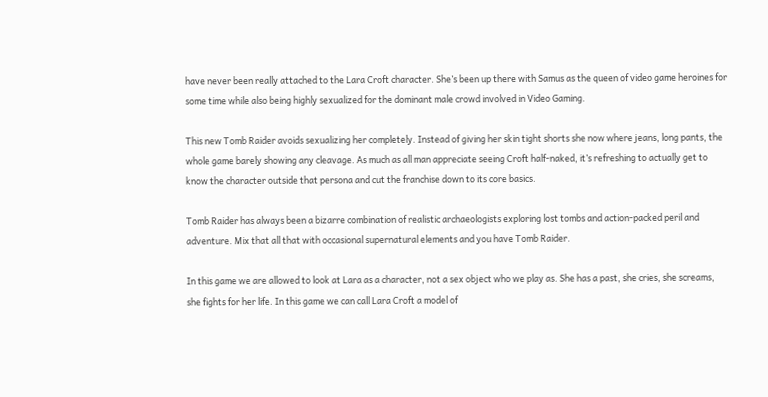have never been really attached to the Lara Croft character. She’s been up there with Samus as the queen of video game heroines for some time while also being highly sexualized for the dominant male crowd involved in Video Gaming.

This new Tomb Raider avoids sexualizing her completely. Instead of giving her skin tight shorts she now where jeans, long pants, the whole game barely showing any cleavage. As much as all man appreciate seeing Croft half-naked, it’s refreshing to actually get to know the character outside that persona and cut the franchise down to its core basics.

Tomb Raider has always been a bizarre combination of realistic archaeologists exploring lost tombs and action-packed peril and adventure. Mix that all that with occasional supernatural elements and you have Tomb Raider.

In this game we are allowed to look at Lara as a character, not a sex object who we play as. She has a past, she cries, she screams, she fights for her life. In this game we can call Lara Croft a model of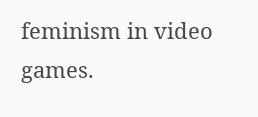feminism in video games.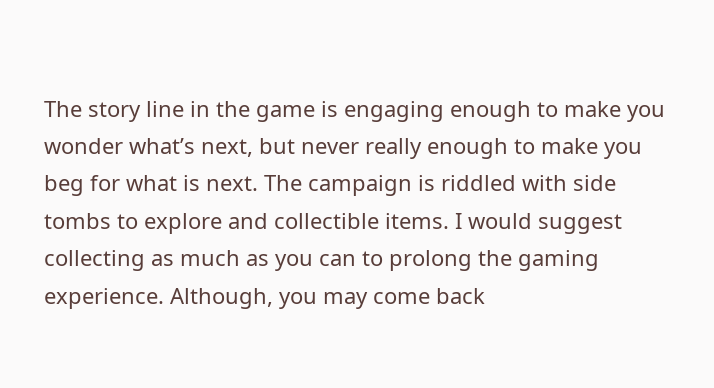The story line in the game is engaging enough to make you wonder what’s next, but never really enough to make you beg for what is next. The campaign is riddled with side tombs to explore and collectible items. I would suggest collecting as much as you can to prolong the gaming experience. Although, you may come back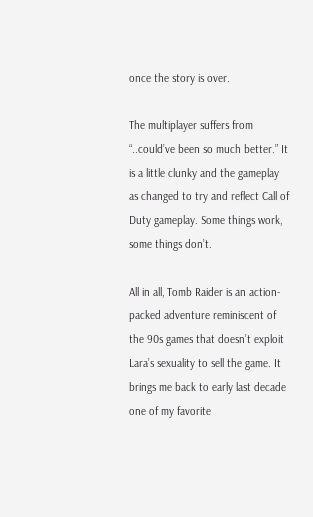once the story is over.

The multiplayer suffers from “..could’ve been so much better.” It is a little clunky and the gameplay as changed to try and reflect Call of Duty gameplay. Some things work, some things don’t.

All in all, Tomb Raider is an action-packed adventure reminiscent of the 90s games that doesn’t exploit Lara’s sexuality to sell the game. It brings me back to early last decade one of my favorite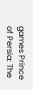games Prince of Persia: The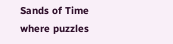Sands of Time where puzzles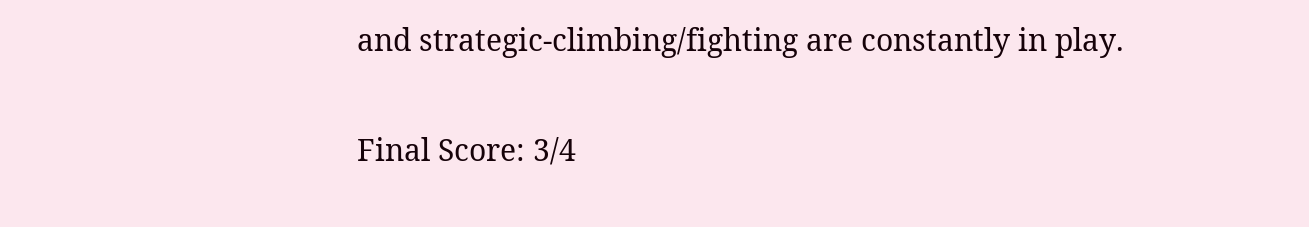and strategic-climbing/fighting are constantly in play.

Final Score: 3/4